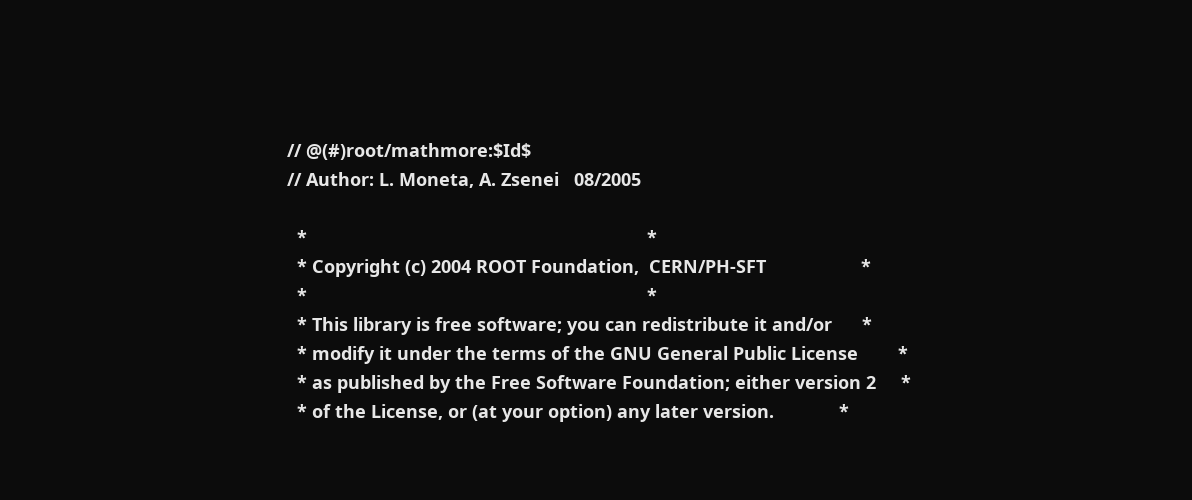// @(#)root/mathmore:$Id$
// Author: L. Moneta, A. Zsenei   08/2005

  *                                                                    *
  * Copyright (c) 2004 ROOT Foundation,  CERN/PH-SFT                   *
  *                                                                    *
  * This library is free software; you can redistribute it and/or      *
  * modify it under the terms of the GNU General Public License        *
  * as published by the Free Software Foundation; either version 2     *
  * of the License, or (at your option) any later version.             *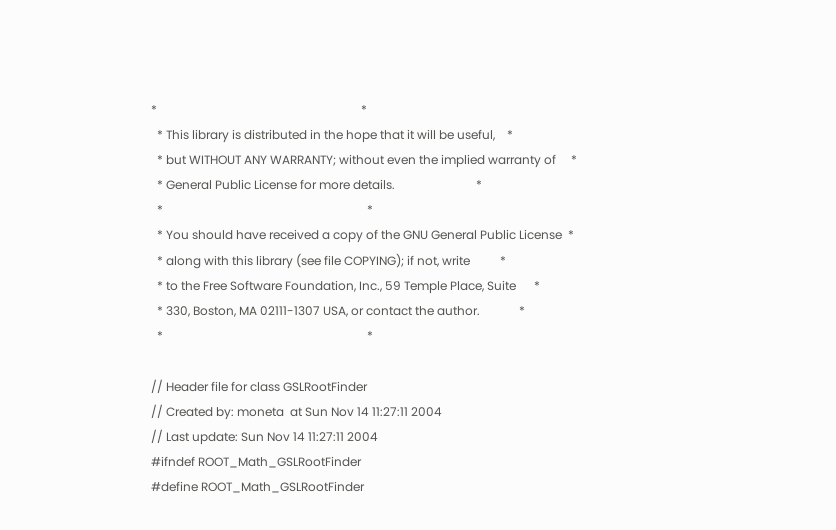*                                                                    *
  * This library is distributed in the hope that it will be useful,    *
  * but WITHOUT ANY WARRANTY; without even the implied warranty of     *
  * General Public License for more details.                           *
  *                                                                    *
  * You should have received a copy of the GNU General Public License  *
  * along with this library (see file COPYING); if not, write          *
  * to the Free Software Foundation, Inc., 59 Temple Place, Suite      *
  * 330, Boston, MA 02111-1307 USA, or contact the author.             *
  *                                                                    *

// Header file for class GSLRootFinder
// Created by: moneta  at Sun Nov 14 11:27:11 2004
// Last update: Sun Nov 14 11:27:11 2004
#ifndef ROOT_Math_GSLRootFinder
#define ROOT_Math_GSLRootFinder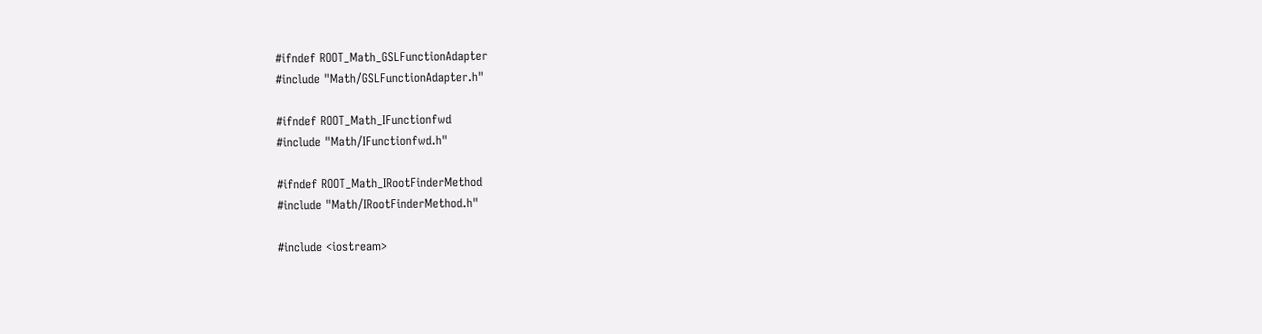#ifndef ROOT_Math_GSLFunctionAdapter
#include "Math/GSLFunctionAdapter.h"

#ifndef ROOT_Math_IFunctionfwd
#include "Math/IFunctionfwd.h"

#ifndef ROOT_Math_IRootFinderMethod
#include "Math/IRootFinderMethod.h"

#include <iostream>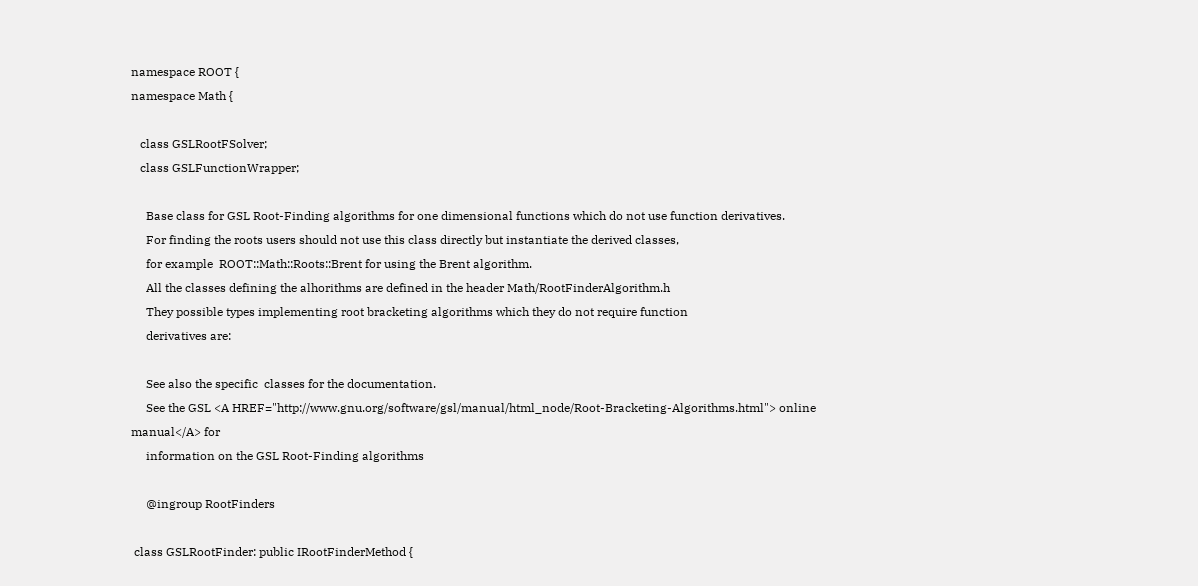namespace ROOT {
namespace Math {

   class GSLRootFSolver;
   class GSLFunctionWrapper;

     Base class for GSL Root-Finding algorithms for one dimensional functions which do not use function derivatives.
     For finding the roots users should not use this class directly but instantiate the derived classes,
     for example  ROOT::Math::Roots::Brent for using the Brent algorithm.
     All the classes defining the alhorithms are defined in the header Math/RootFinderAlgorithm.h
     They possible types implementing root bracketing algorithms which they do not require function
     derivatives are:

     See also the specific  classes for the documentation.
     See the GSL <A HREF="http://www.gnu.org/software/gsl/manual/html_node/Root-Bracketing-Algorithms.html"> online manual</A> for
     information on the GSL Root-Finding algorithms

     @ingroup RootFinders

 class GSLRootFinder: public IRootFinderMethod {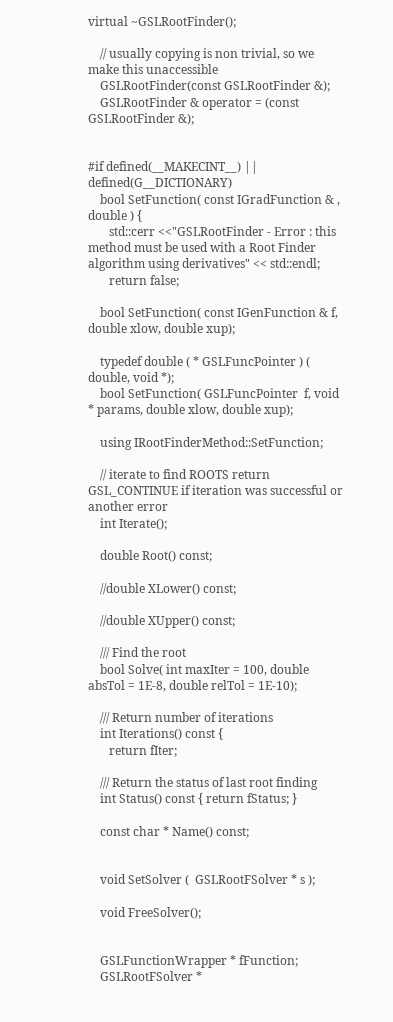virtual ~GSLRootFinder();

    // usually copying is non trivial, so we make this unaccessible
    GSLRootFinder(const GSLRootFinder &);
    GSLRootFinder & operator = (const GSLRootFinder &);


#if defined(__MAKECINT__) || defined(G__DICTIONARY)
    bool SetFunction( const IGradFunction & , double ) {
       std::cerr <<"GSLRootFinder - Error : this method must be used with a Root Finder algorithm using derivatives" << std::endl;
       return false;

    bool SetFunction( const IGenFunction & f, double xlow, double xup);

    typedef double ( * GSLFuncPointer ) ( double, void *);
    bool SetFunction( GSLFuncPointer  f, void * params, double xlow, double xup);

    using IRootFinderMethod::SetFunction;

    // iterate to find ROOTS return GSL_CONTINUE if iteration was successful or another error
    int Iterate();

    double Root() const;

    //double XLower() const;

    //double XUpper() const;

    /// Find the root
    bool Solve( int maxIter = 100, double absTol = 1E-8, double relTol = 1E-10);

    /// Return number of iterations
    int Iterations() const {
       return fIter;

    /// Return the status of last root finding
    int Status() const { return fStatus; }

    const char * Name() const;


    void SetSolver (  GSLRootFSolver * s );

    void FreeSolver();


    GSLFunctionWrapper * fFunction;
    GSLRootFSolver *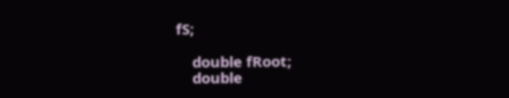fS;

    double fRoot;
    double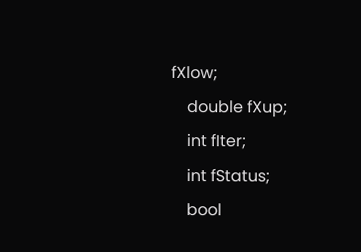fXlow;
    double fXup;
    int fIter;
    int fStatus;
    bool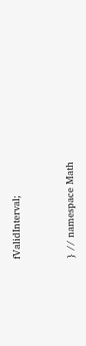fValidInterval;


} // namespace Math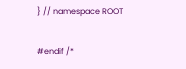} // namespace ROOT

#endif /*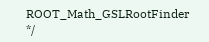ROOT_Math_GSLRootFinder */